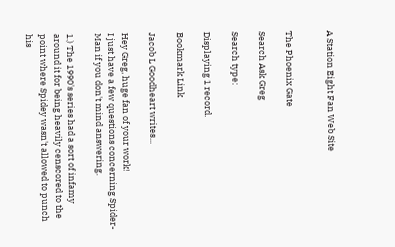A Station Eight Fan Web Site


The Phoenix Gate

Search Ask Greg

Search type:

Displaying 1 record.

Bookmark Link

Jacob L Goodheart writes...

Hey Greg, huge fan of your work!
I just have a few questions concerning Spider-Man if you don't mind answering.

1.) The 1990's series had a sort of infamy around it for being heavily censcored to the point where Spidey wasn't allowed to punch his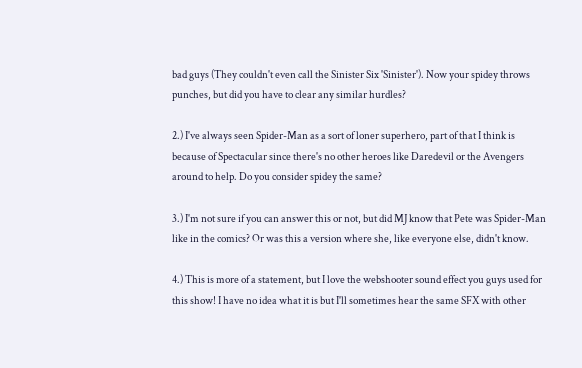bad guys (They couldn't even call the Sinister Six 'Sinister'). Now your spidey throws punches, but did you have to clear any similar hurdles?

2.) I've always seen Spider-Man as a sort of loner superhero, part of that I think is because of Spectacular since there's no other heroes like Daredevil or the Avengers around to help. Do you consider spidey the same?

3.) I'm not sure if you can answer this or not, but did MJ know that Pete was Spider-Man like in the comics? Or was this a version where she, like everyone else, didn't know.

4.) This is more of a statement, but I love the webshooter sound effect you guys used for this show! I have no idea what it is but I'll sometimes hear the same SFX with other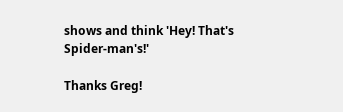shows and think 'Hey! That's Spider-man's!'

Thanks Greg!